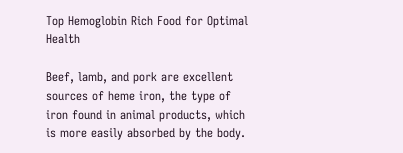Top Hemoglobin Rich Food for Optimal Health

Beef, lamb, and pork are excellent sources of heme iron, the type of iron found in animal products, which is more easily absorbed by the body.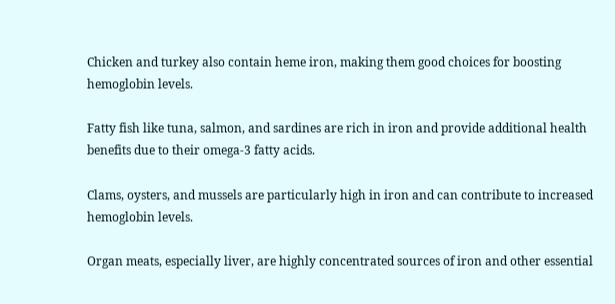Chicken and turkey also contain heme iron, making them good choices for boosting hemoglobin levels.

Fatty fish like tuna, salmon, and sardines are rich in iron and provide additional health benefits due to their omega-3 fatty acids.

Clams, oysters, and mussels are particularly high in iron and can contribute to increased hemoglobin levels.

Organ meats, especially liver, are highly concentrated sources of iron and other essential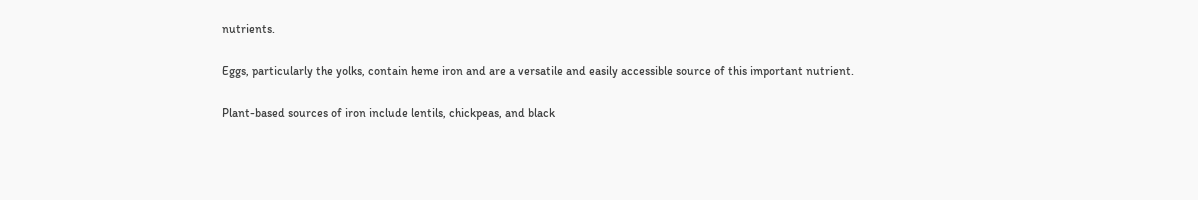nutrients.

Eggs, particularly the yolks, contain heme iron and are a versatile and easily accessible source of this important nutrient.

Plant-based sources of iron include lentils, chickpeas, and black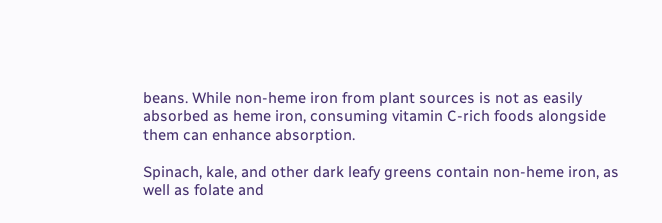beans. While non-heme iron from plant sources is not as easily absorbed as heme iron, consuming vitamin C-rich foods alongside them can enhance absorption.

Spinach, kale, and other dark leafy greens contain non-heme iron, as well as folate and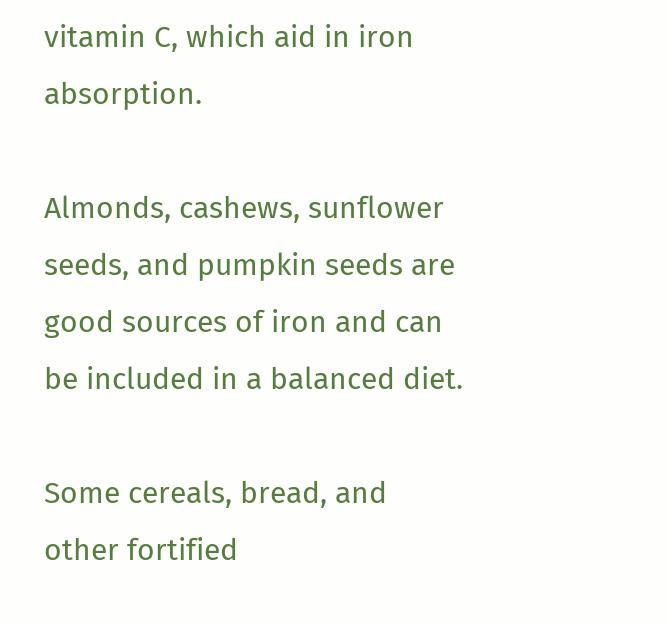vitamin C, which aid in iron absorption.

Almonds, cashews, sunflower seeds, and pumpkin seeds are good sources of iron and can be included in a balanced diet.

Some cereals, bread, and other fortified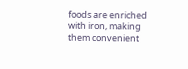foods are enriched with iron, making them convenient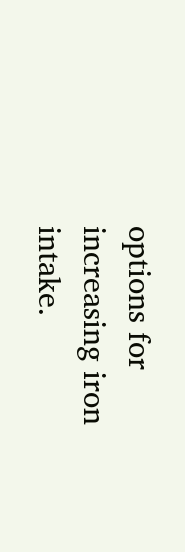options for increasing iron intake.